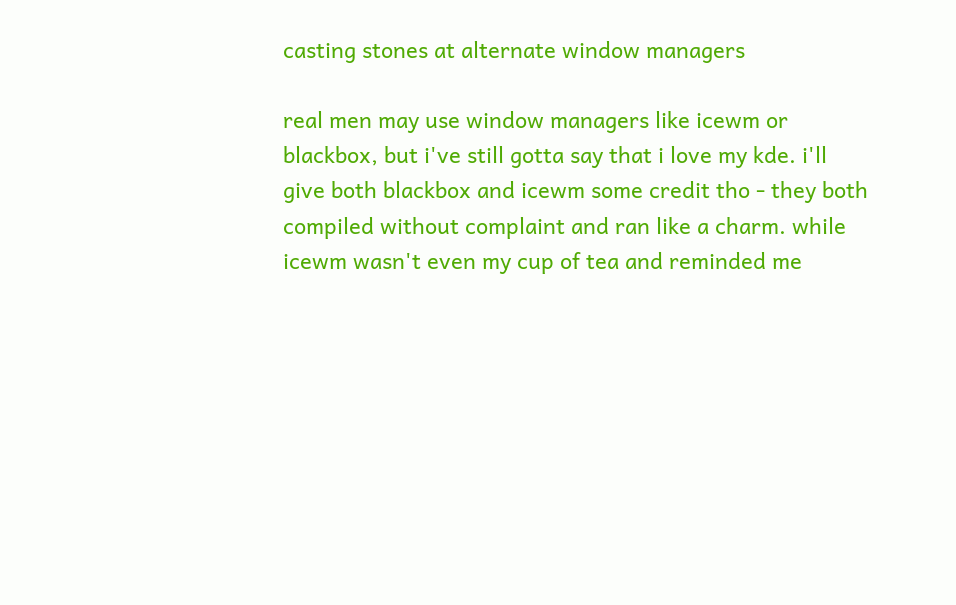casting stones at alternate window managers

real men may use window managers like icewm or blackbox, but i've still gotta say that i love my kde. i'll give both blackbox and icewm some credit tho - they both compiled without complaint and ran like a charm. while icewm wasn't even my cup of tea and reminded me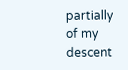partially of my descent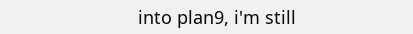into plan9, i'm still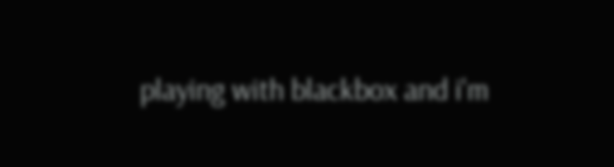playing with blackbox and i'm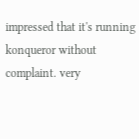impressed that it's running konqueror without complaint. very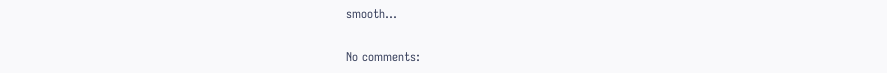smooth...

No comments: